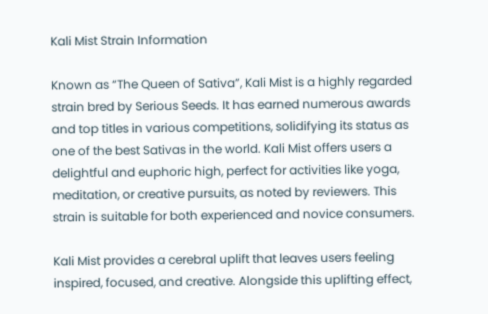Kali Mist Strain Information

Known as “The Queen of Sativa”, Kali Mist is a highly regarded strain bred by Serious Seeds. It has earned numerous awards and top titles in various competitions, solidifying its status as one of the best Sativas in the world. Kali Mist offers users a delightful and euphoric high, perfect for activities like yoga, meditation, or creative pursuits, as noted by reviewers. This strain is suitable for both experienced and novice consumers.

Kali Mist provides a cerebral uplift that leaves users feeling inspired, focused, and creative. Alongside this uplifting effect,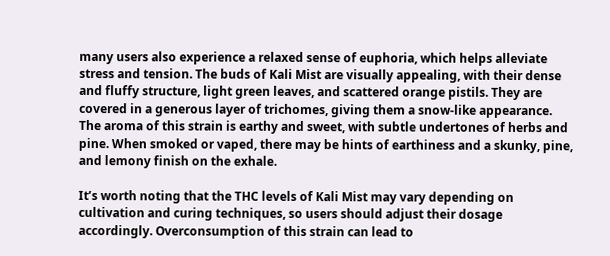many users also experience a relaxed sense of euphoria, which helps alleviate stress and tension. The buds of Kali Mist are visually appealing, with their dense and fluffy structure, light green leaves, and scattered orange pistils. They are covered in a generous layer of trichomes, giving them a snow-like appearance. The aroma of this strain is earthy and sweet, with subtle undertones of herbs and pine. When smoked or vaped, there may be hints of earthiness and a skunky, pine, and lemony finish on the exhale.

It’s worth noting that the THC levels of Kali Mist may vary depending on cultivation and curing techniques, so users should adjust their dosage accordingly. Overconsumption of this strain can lead to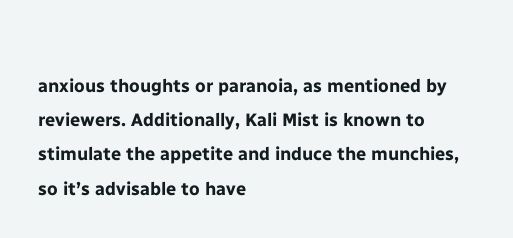anxious thoughts or paranoia, as mentioned by reviewers. Additionally, Kali Mist is known to stimulate the appetite and induce the munchies, so it’s advisable to have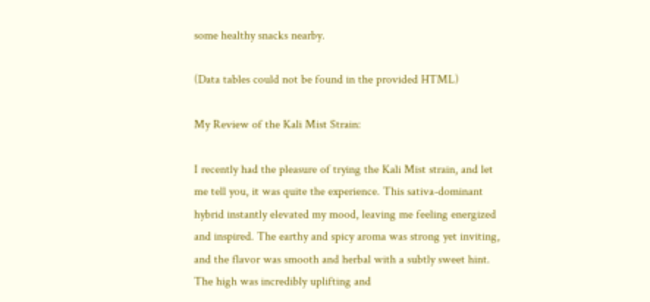some healthy snacks nearby.

(Data tables could not be found in the provided HTML)

My Review of the Kali Mist Strain:

I recently had the pleasure of trying the Kali Mist strain, and let me tell you, it was quite the experience. This sativa-dominant hybrid instantly elevated my mood, leaving me feeling energized and inspired. The earthy and spicy aroma was strong yet inviting, and the flavor was smooth and herbal with a subtly sweet hint. The high was incredibly uplifting and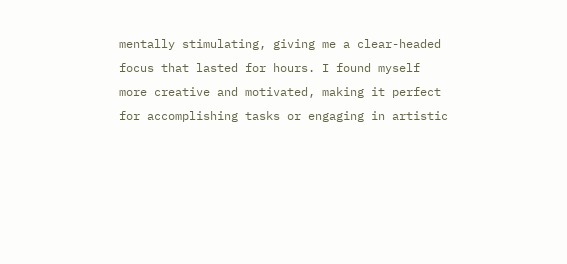mentally stimulating, giving me a clear-headed focus that lasted for hours. I found myself more creative and motivated, making it perfect for accomplishing tasks or engaging in artistic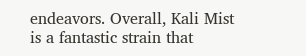endeavors. Overall, Kali Mist is a fantastic strain that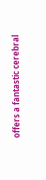offers a fantastic cerebral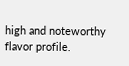high and noteworthy flavor profile.